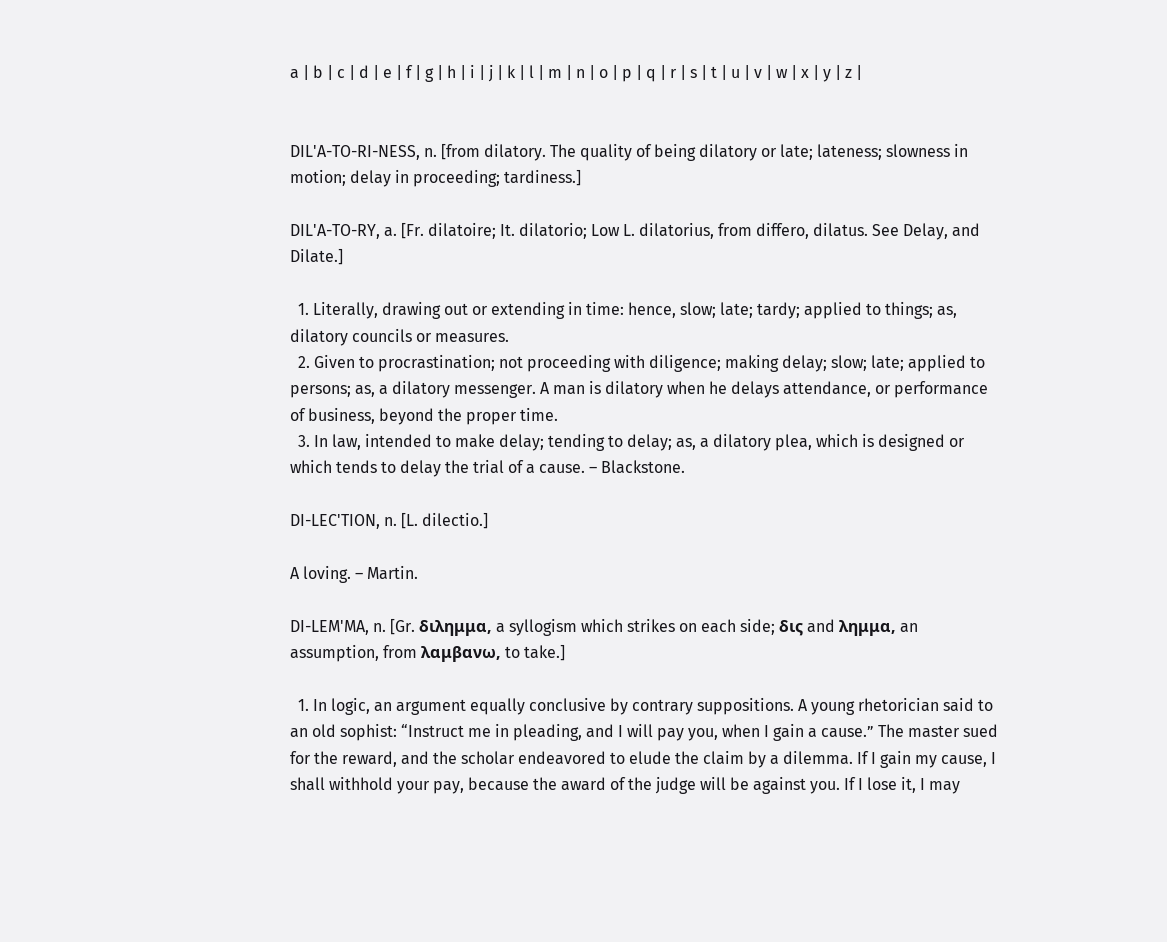a | b | c | d | e | f | g | h | i | j | k | l | m | n | o | p | q | r | s | t | u | v | w | x | y | z |


DIL'A-TO-RI-NESS, n. [from dilatory. The quality of being dilatory or late; lateness; slowness in motion; delay in proceeding; tardiness.]

DIL'A-TO-RY, a. [Fr. dilatoire; It. dilatorio; Low L. dilatorius, from differo, dilatus. See Delay, and Dilate.]

  1. Literally, drawing out or extending in time: hence, slow; late; tardy; applied to things; as, dilatory councils or measures.
  2. Given to procrastination; not proceeding with diligence; making delay; slow; late; applied to persons; as, a dilatory messenger. A man is dilatory when he delays attendance, or performance of business, beyond the proper time.
  3. In law, intended to make delay; tending to delay; as, a dilatory plea, which is designed or which tends to delay the trial of a cause. – Blackstone.

DI-LEC'TION, n. [L. dilectio.]

A loving. – Martin.

DI-LEM'MA, n. [Gr. διλημμα, a syllogism which strikes on each side; δις and λημμα, an assumption, from λαμβανω, to take.]

  1. In logic, an argument equally conclusive by contrary suppositions. A young rhetorician said to an old sophist: “Instruct me in pleading, and I will pay you, when I gain a cause.” The master sued for the reward, and the scholar endeavored to elude the claim by a dilemma. If I gain my cause, I shall withhold your pay, because the award of the judge will be against you. If I lose it, I may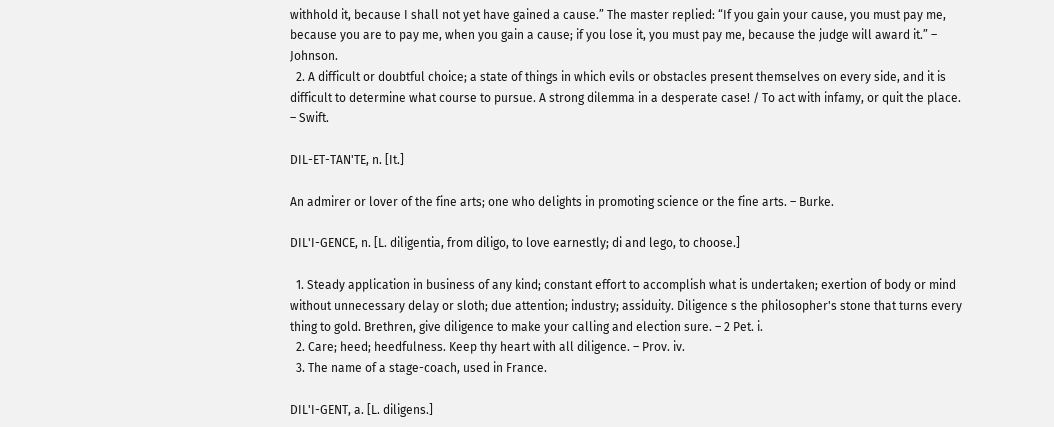withhold it, because I shall not yet have gained a cause.” The master replied: “If you gain your cause, you must pay me, because you are to pay me, when you gain a cause; if you lose it, you must pay me, because the judge will award it.” – Johnson.
  2. A difficult or doubtful choice; a state of things in which evils or obstacles present themselves on every side, and it is difficult to determine what course to pursue. A strong dilemma in a desperate case! / To act with infamy, or quit the place. – Swift.

DIL-ET-TAN'TE, n. [It.]

An admirer or lover of the fine arts; one who delights in promoting science or the fine arts. – Burke.

DIL'I-GENCE, n. [L. diligentia, from diligo, to love earnestly; di and lego, to choose.]

  1. Steady application in business of any kind; constant effort to accomplish what is undertaken; exertion of body or mind without unnecessary delay or sloth; due attention; industry; assiduity. Diligence s the philosopher's stone that turns every thing to gold. Brethren, give diligence to make your calling and election sure. – 2 Pet. i.
  2. Care; heed; heedfulness. Keep thy heart with all diligence. – Prov. iv.
  3. The name of a stage-coach, used in France.

DIL'I-GENT, a. [L. diligens.]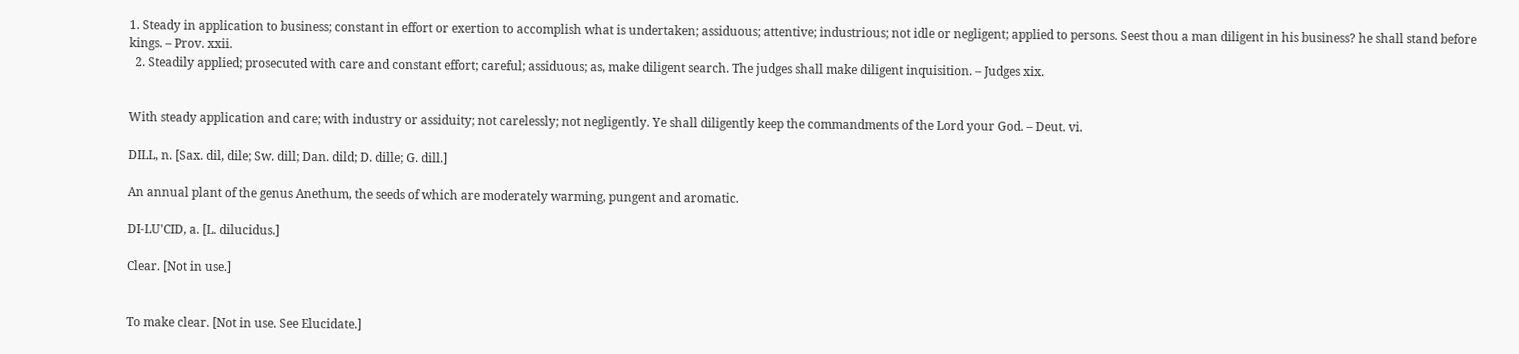1. Steady in application to business; constant in effort or exertion to accomplish what is undertaken; assiduous; attentive; industrious; not idle or negligent; applied to persons. Seest thou a man diligent in his business? he shall stand before kings. – Prov. xxii.
  2. Steadily applied; prosecuted with care and constant effort; careful; assiduous; as, make diligent search. The judges shall make diligent inquisition. – Judges xix.


With steady application and care; with industry or assiduity; not carelessly; not negligently. Ye shall diligently keep the commandments of the Lord your God. – Deut. vi.

DILL, n. [Sax. dil, dile; Sw. dill; Dan. dild; D. dille; G. dill.]

An annual plant of the genus Anethum, the seeds of which are moderately warming, pungent and aromatic.

DI-LU'CID, a. [L. dilucidus.]

Clear. [Not in use.]


To make clear. [Not in use. See Elucidate.]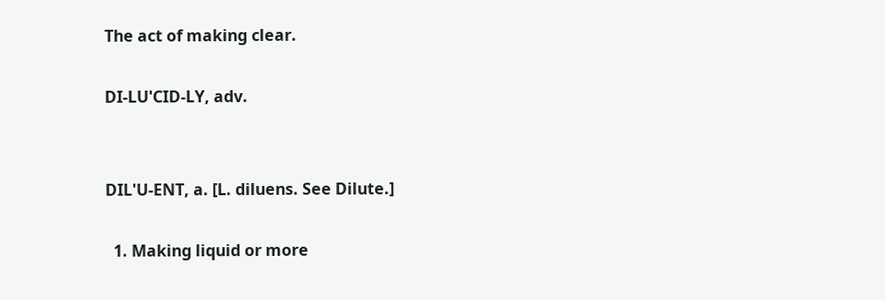The act of making clear.

DI-LU'CID-LY, adv.


DIL'U-ENT, a. [L. diluens. See Dilute.]

  1. Making liquid or more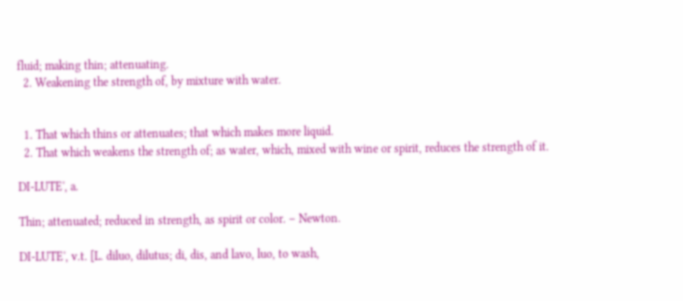fluid; making thin; attenuating.
  2. Weakening the strength of, by mixture with water.


  1. That which thins or attenuates; that which makes more liquid.
  2. That which weakens the strength of; as water, which, mixed with wine or spirit, reduces the strength of it.

DI-LUTE', a.

Thin; attenuated; reduced in strength, as spirit or color. – Newton.

DI-LUTE', v.t. [L. diluo, dilutus; di, dis, and lavo, luo, to wash,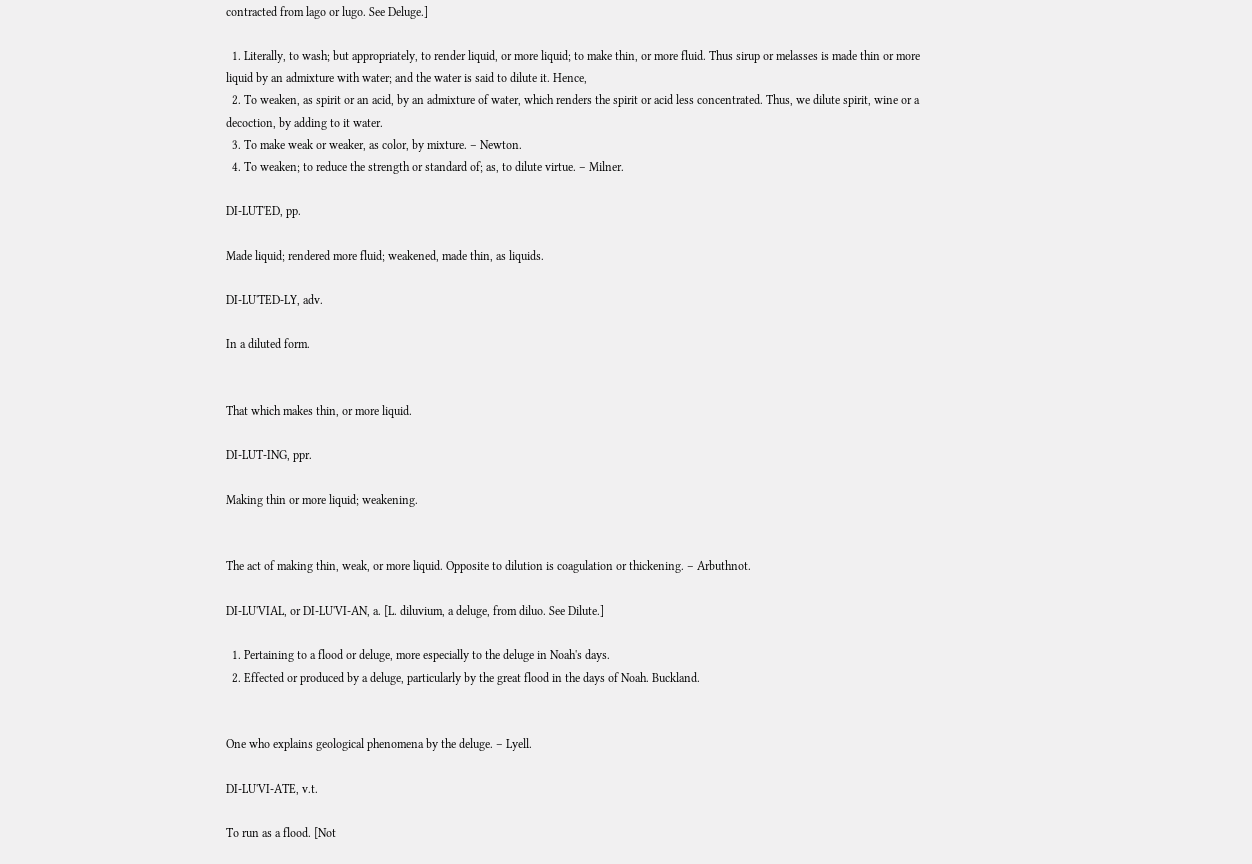contracted from lago or lugo. See Deluge.]

  1. Literally, to wash; but appropriately, to render liquid, or more liquid; to make thin, or more fluid. Thus sirup or melasses is made thin or more liquid by an admixture with water; and the water is said to dilute it. Hence,
  2. To weaken, as spirit or an acid, by an admixture of water, which renders the spirit or acid less concentrated. Thus, we dilute spirit, wine or a decoction, by adding to it water.
  3. To make weak or weaker, as color, by mixture. – Newton.
  4. To weaken; to reduce the strength or standard of; as, to dilute virtue. – Milner.

DI-LUT'ED, pp.

Made liquid; rendered more fluid; weakened, made thin, as liquids.

DI-LU'TED-LY, adv.

In a diluted form.


That which makes thin, or more liquid.

DI-LUT-ING, ppr.

Making thin or more liquid; weakening.


The act of making thin, weak, or more liquid. Opposite to dilution is coagulation or thickening. – Arbuthnot.

DI-LU'VIAL, or DI-LU'VI-AN, a. [L. diluvium, a deluge, from diluo. See Dilute.]

  1. Pertaining to a flood or deluge, more especially to the deluge in Noah's days.
  2. Effected or produced by a deluge, particularly by the great flood in the days of Noah. Buckland.


One who explains geological phenomena by the deluge. – Lyell.

DI-LU'VI-ATE, v.t.

To run as a flood. [Not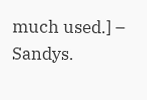much used.] – Sandys.